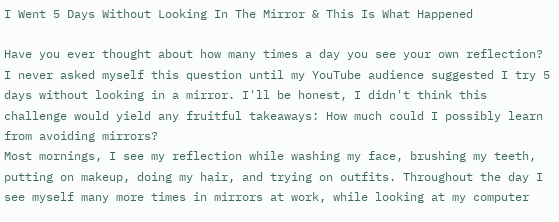I Went 5 Days Without Looking In The Mirror & This Is What Happened

Have you ever thought about how many times a day you see your own reflection? I never asked myself this question until my YouTube audience suggested I try 5 days without looking in a mirror. I'll be honest, I didn't think this challenge would yield any fruitful takeaways: How much could I possibly learn from avoiding mirrors?
Most mornings, I see my reflection while washing my face, brushing my teeth, putting on makeup, doing my hair, and trying on outfits. Throughout the day I see myself many more times in mirrors at work, while looking at my computer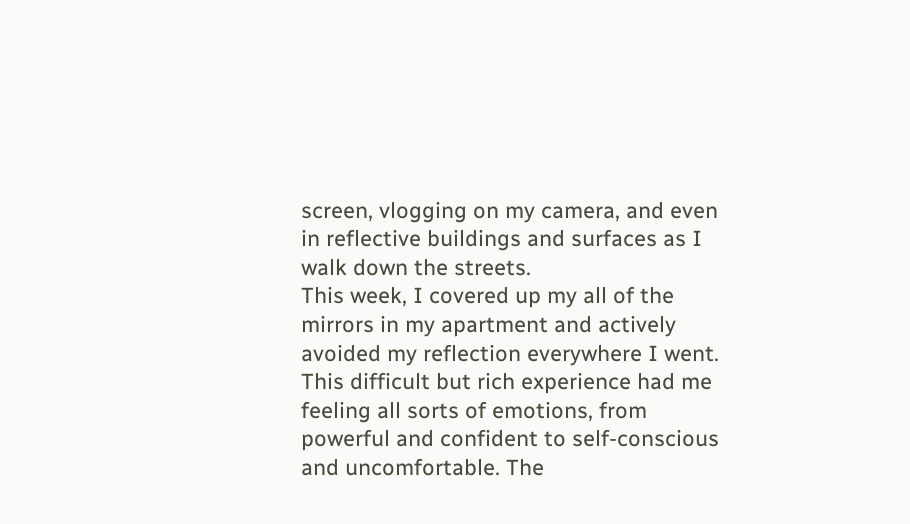screen, vlogging on my camera, and even in reflective buildings and surfaces as I walk down the streets.
This week, I covered up my all of the mirrors in my apartment and actively avoided my reflection everywhere I went. This difficult but rich experience had me feeling all sorts of emotions, from powerful and confident to self-conscious and uncomfortable. The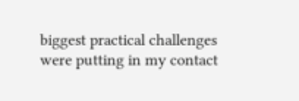biggest practical challenges were putting in my contact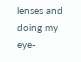lenses and doing my eye-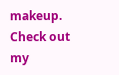makeup. Check out my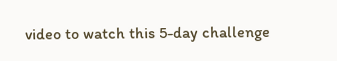video to watch this 5-day challenge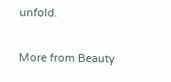unfold.

More from Beauty